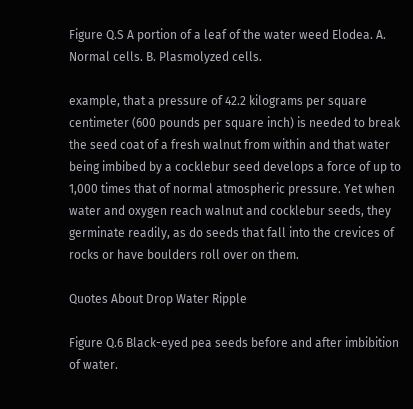Figure Q.S A portion of a leaf of the water weed Elodea. A. Normal cells. B. Plasmolyzed cells.

example, that a pressure of 42.2 kilograms per square centimeter (600 pounds per square inch) is needed to break the seed coat of a fresh walnut from within and that water being imbibed by a cocklebur seed develops a force of up to 1,000 times that of normal atmospheric pressure. Yet when water and oxygen reach walnut and cocklebur seeds, they germinate readily, as do seeds that fall into the crevices of rocks or have boulders roll over on them.

Quotes About Drop Water Ripple

Figure Q.6 Black-eyed pea seeds before and after imbibition of water.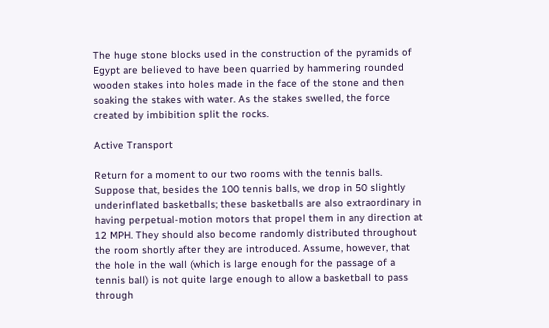The huge stone blocks used in the construction of the pyramids of Egypt are believed to have been quarried by hammering rounded wooden stakes into holes made in the face of the stone and then soaking the stakes with water. As the stakes swelled, the force created by imbibition split the rocks.

Active Transport

Return for a moment to our two rooms with the tennis balls. Suppose that, besides the 100 tennis balls, we drop in 50 slightly underinflated basketballs; these basketballs are also extraordinary in having perpetual-motion motors that propel them in any direction at 12 MPH. They should also become randomly distributed throughout the room shortly after they are introduced. Assume, however, that the hole in the wall (which is large enough for the passage of a tennis ball) is not quite large enough to allow a basketball to pass through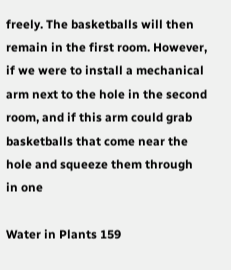freely. The basketballs will then remain in the first room. However, if we were to install a mechanical arm next to the hole in the second room, and if this arm could grab basketballs that come near the hole and squeeze them through in one

Water in Plants 159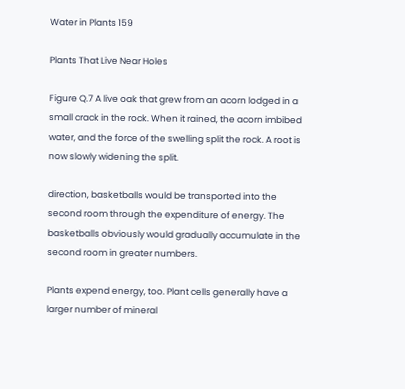Water in Plants 159

Plants That Live Near Holes

Figure Q.7 A live oak that grew from an acorn lodged in a small crack in the rock. When it rained, the acorn imbibed water, and the force of the swelling split the rock. A root is now slowly widening the split.

direction, basketballs would be transported into the second room through the expenditure of energy. The basketballs obviously would gradually accumulate in the second room in greater numbers.

Plants expend energy, too. Plant cells generally have a larger number of mineral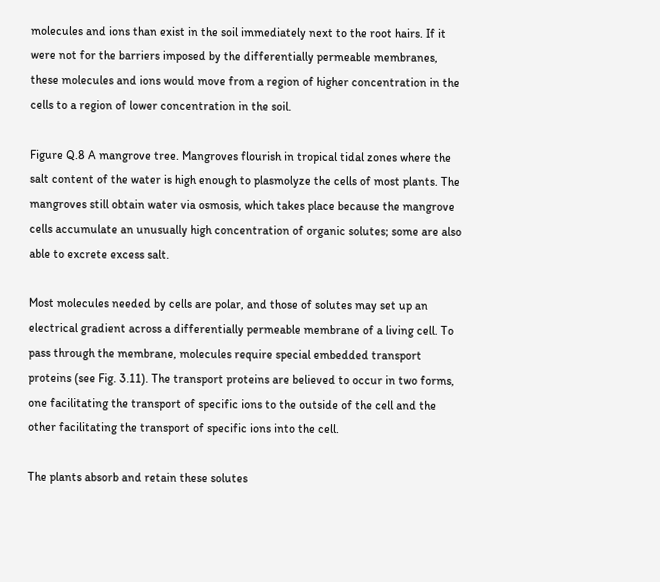molecules and ions than exist in the soil immediately next to the root hairs. If it were not for the barriers imposed by the differentially permeable membranes, these molecules and ions would move from a region of higher concentration in the cells to a region of lower concentration in the soil.

Figure Q.8 A mangrove tree. Mangroves flourish in tropical tidal zones where the salt content of the water is high enough to plasmolyze the cells of most plants. The mangroves still obtain water via osmosis, which takes place because the mangrove cells accumulate an unusually high concentration of organic solutes; some are also able to excrete excess salt.

Most molecules needed by cells are polar, and those of solutes may set up an electrical gradient across a differentially permeable membrane of a living cell. To pass through the membrane, molecules require special embedded transport proteins (see Fig. 3.11). The transport proteins are believed to occur in two forms, one facilitating the transport of specific ions to the outside of the cell and the other facilitating the transport of specific ions into the cell.

The plants absorb and retain these solutes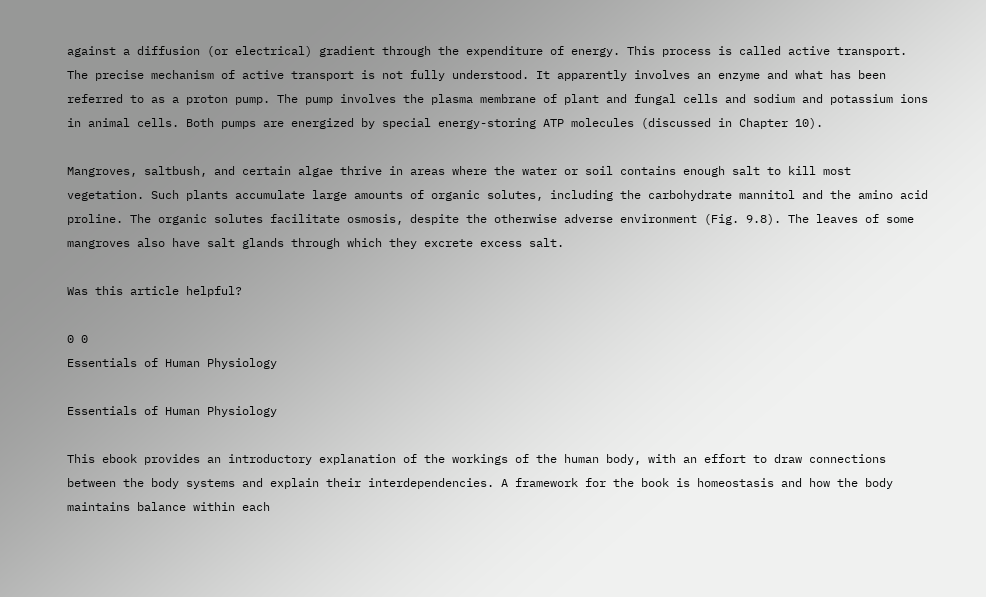against a diffusion (or electrical) gradient through the expenditure of energy. This process is called active transport. The precise mechanism of active transport is not fully understood. It apparently involves an enzyme and what has been referred to as a proton pump. The pump involves the plasma membrane of plant and fungal cells and sodium and potassium ions in animal cells. Both pumps are energized by special energy-storing ATP molecules (discussed in Chapter 10).

Mangroves, saltbush, and certain algae thrive in areas where the water or soil contains enough salt to kill most vegetation. Such plants accumulate large amounts of organic solutes, including the carbohydrate mannitol and the amino acid proline. The organic solutes facilitate osmosis, despite the otherwise adverse environment (Fig. 9.8). The leaves of some mangroves also have salt glands through which they excrete excess salt.

Was this article helpful?

0 0
Essentials of Human Physiology

Essentials of Human Physiology

This ebook provides an introductory explanation of the workings of the human body, with an effort to draw connections between the body systems and explain their interdependencies. A framework for the book is homeostasis and how the body maintains balance within each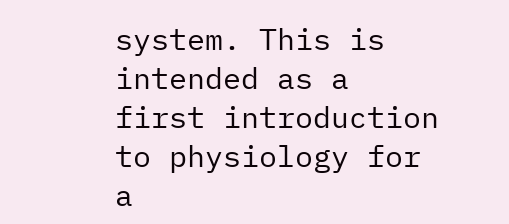system. This is intended as a first introduction to physiology for a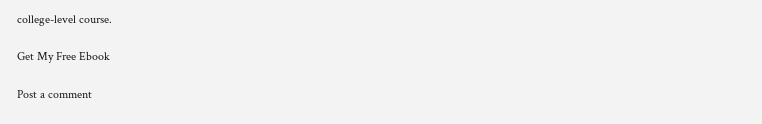college-level course.

Get My Free Ebook

Post a comment